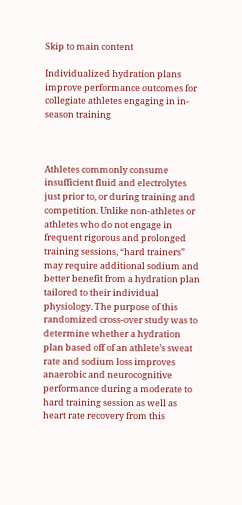Skip to main content

Individualized hydration plans improve performance outcomes for collegiate athletes engaging in in-season training



Athletes commonly consume insufficient fluid and electrolytes just prior to, or during training and competition. Unlike non-athletes or athletes who do not engage in frequent rigorous and prolonged training sessions, “hard trainers” may require additional sodium and better benefit from a hydration plan tailored to their individual physiology. The purpose of this randomized cross-over study was to determine whether a hydration plan based off of an athlete’s sweat rate and sodium loss improves anaerobic and neurocognitive performance during a moderate to hard training session as well as heart rate recovery from this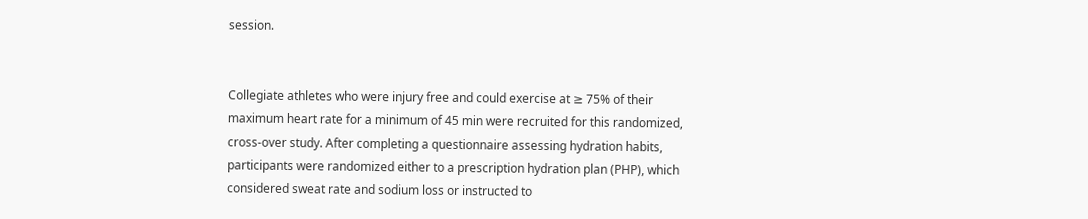session.


Collegiate athletes who were injury free and could exercise at ≥ 75% of their maximum heart rate for a minimum of 45 min were recruited for this randomized, cross-over study. After completing a questionnaire assessing hydration habits, participants were randomized either to a prescription hydration plan (PHP), which considered sweat rate and sodium loss or instructed to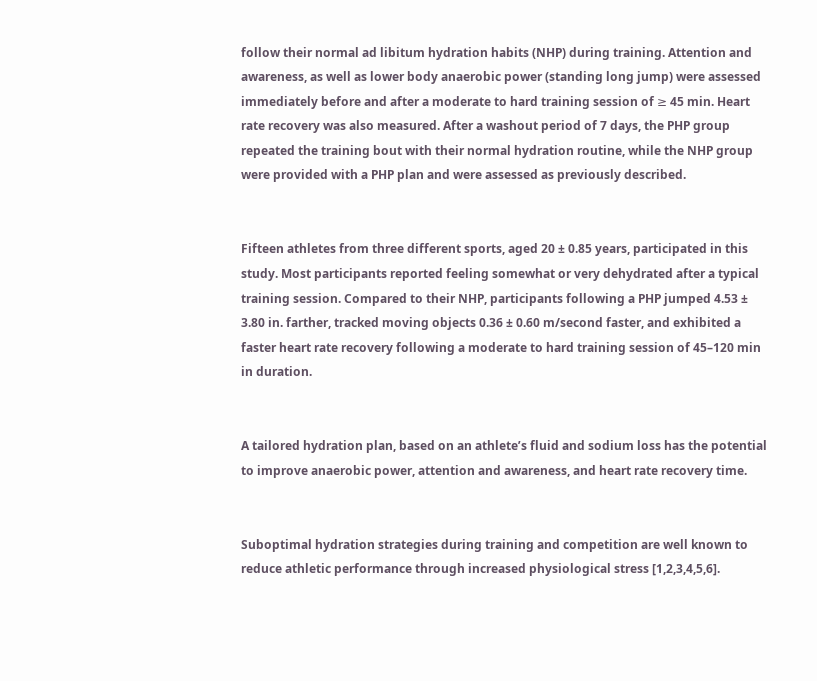follow their normal ad libitum hydration habits (NHP) during training. Attention and awareness, as well as lower body anaerobic power (standing long jump) were assessed immediately before and after a moderate to hard training session of ≥ 45 min. Heart rate recovery was also measured. After a washout period of 7 days, the PHP group repeated the training bout with their normal hydration routine, while the NHP group were provided with a PHP plan and were assessed as previously described.


Fifteen athletes from three different sports, aged 20 ± 0.85 years, participated in this study. Most participants reported feeling somewhat or very dehydrated after a typical training session. Compared to their NHP, participants following a PHP jumped 4.53 ± 3.80 in. farther, tracked moving objects 0.36 ± 0.60 m/second faster, and exhibited a faster heart rate recovery following a moderate to hard training session of 45–120 min in duration.


A tailored hydration plan, based on an athlete’s fluid and sodium loss has the potential to improve anaerobic power, attention and awareness, and heart rate recovery time.


Suboptimal hydration strategies during training and competition are well known to reduce athletic performance through increased physiological stress [1,2,3,4,5,6].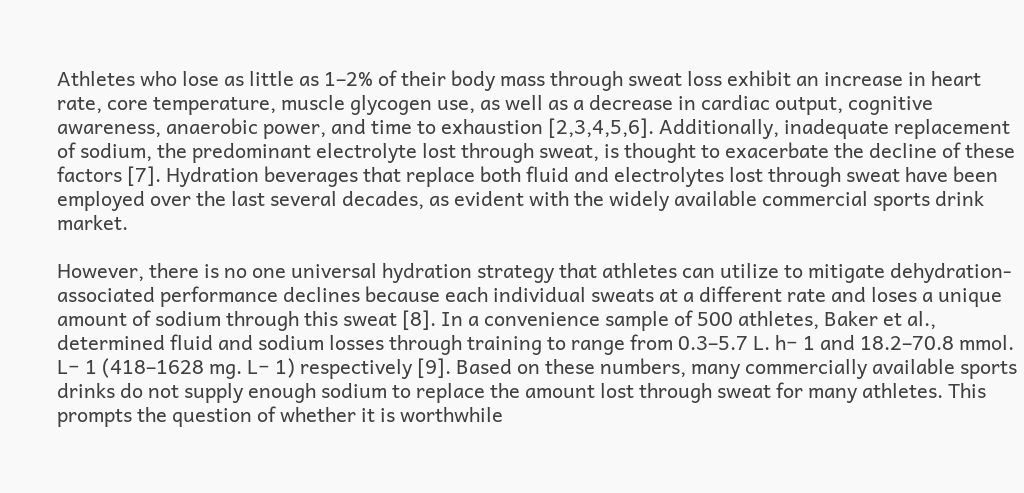Athletes who lose as little as 1–2% of their body mass through sweat loss exhibit an increase in heart rate, core temperature, muscle glycogen use, as well as a decrease in cardiac output, cognitive awareness, anaerobic power, and time to exhaustion [2,3,4,5,6]. Additionally, inadequate replacement of sodium, the predominant electrolyte lost through sweat, is thought to exacerbate the decline of these factors [7]. Hydration beverages that replace both fluid and electrolytes lost through sweat have been employed over the last several decades, as evident with the widely available commercial sports drink market.

However, there is no one universal hydration strategy that athletes can utilize to mitigate dehydration-associated performance declines because each individual sweats at a different rate and loses a unique amount of sodium through this sweat [8]. In a convenience sample of 500 athletes, Baker et al., determined fluid and sodium losses through training to range from 0.3–5.7 L. h− 1 and 18.2–70.8 mmol. L− 1 (418–1628 mg. L− 1) respectively [9]. Based on these numbers, many commercially available sports drinks do not supply enough sodium to replace the amount lost through sweat for many athletes. This prompts the question of whether it is worthwhile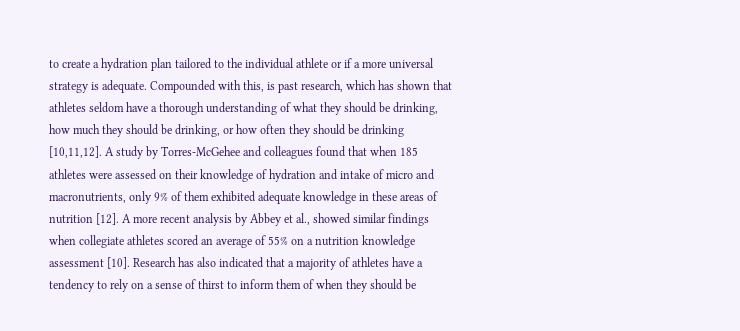to create a hydration plan tailored to the individual athlete or if a more universal strategy is adequate. Compounded with this, is past research, which has shown that athletes seldom have a thorough understanding of what they should be drinking, how much they should be drinking, or how often they should be drinking [10,11,12]. A study by Torres-McGehee and colleagues found that when 185 athletes were assessed on their knowledge of hydration and intake of micro and macronutrients, only 9% of them exhibited adequate knowledge in these areas of nutrition [12]. A more recent analysis by Abbey et al., showed similar findings when collegiate athletes scored an average of 55% on a nutrition knowledge assessment [10]. Research has also indicated that a majority of athletes have a tendency to rely on a sense of thirst to inform them of when they should be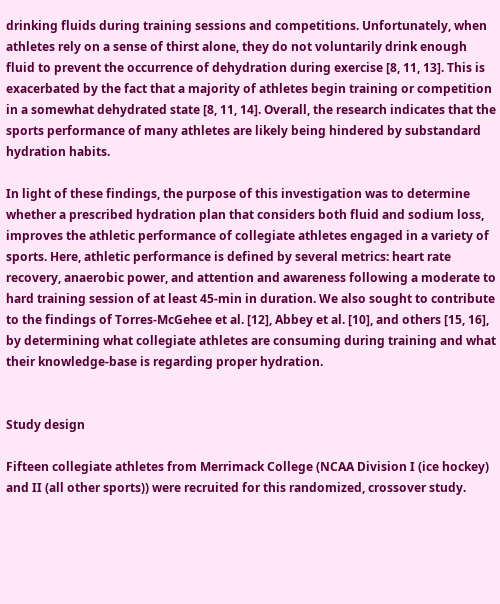drinking fluids during training sessions and competitions. Unfortunately, when athletes rely on a sense of thirst alone, they do not voluntarily drink enough fluid to prevent the occurrence of dehydration during exercise [8, 11, 13]. This is exacerbated by the fact that a majority of athletes begin training or competition in a somewhat dehydrated state [8, 11, 14]. Overall, the research indicates that the sports performance of many athletes are likely being hindered by substandard hydration habits.

In light of these findings, the purpose of this investigation was to determine whether a prescribed hydration plan that considers both fluid and sodium loss, improves the athletic performance of collegiate athletes engaged in a variety of sports. Here, athletic performance is defined by several metrics: heart rate recovery, anaerobic power, and attention and awareness following a moderate to hard training session of at least 45-min in duration. We also sought to contribute to the findings of Torres-McGehee et al. [12], Abbey et al. [10], and others [15, 16], by determining what collegiate athletes are consuming during training and what their knowledge-base is regarding proper hydration.


Study design

Fifteen collegiate athletes from Merrimack College (NCAA Division I (ice hockey) and II (all other sports)) were recruited for this randomized, crossover study.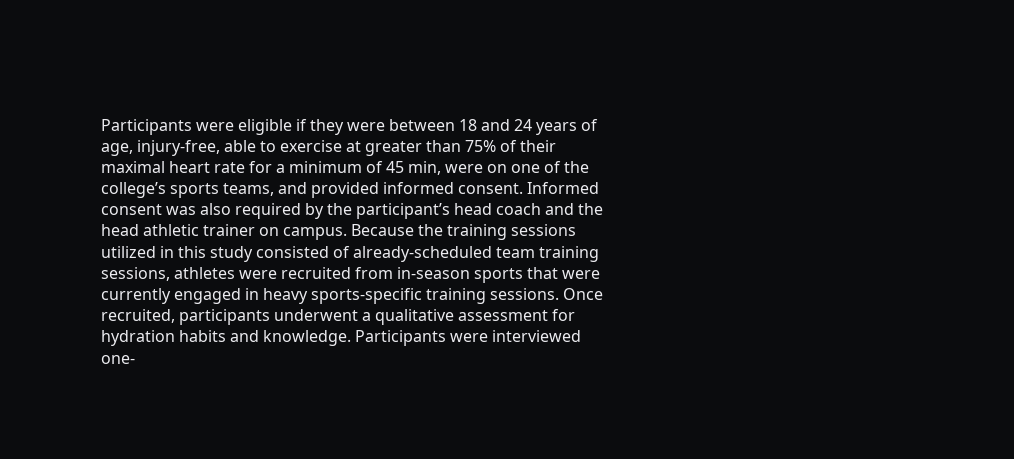Participants were eligible if they were between 18 and 24 years of age, injury-free, able to exercise at greater than 75% of their maximal heart rate for a minimum of 45 min, were on one of the college’s sports teams, and provided informed consent. Informed consent was also required by the participant’s head coach and the head athletic trainer on campus. Because the training sessions utilized in this study consisted of already-scheduled team training sessions, athletes were recruited from in-season sports that were currently engaged in heavy sports-specific training sessions. Once recruited, participants underwent a qualitative assessment for hydration habits and knowledge. Participants were interviewed one-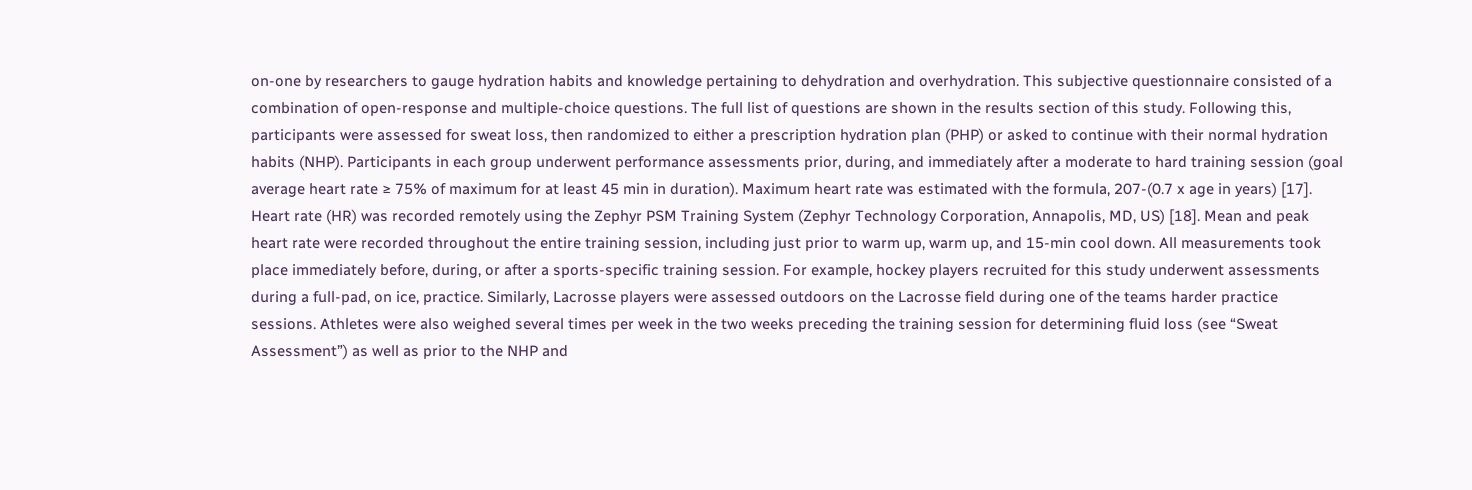on-one by researchers to gauge hydration habits and knowledge pertaining to dehydration and overhydration. This subjective questionnaire consisted of a combination of open-response and multiple-choice questions. The full list of questions are shown in the results section of this study. Following this, participants were assessed for sweat loss, then randomized to either a prescription hydration plan (PHP) or asked to continue with their normal hydration habits (NHP). Participants in each group underwent performance assessments prior, during, and immediately after a moderate to hard training session (goal average heart rate ≥ 75% of maximum for at least 45 min in duration). Maximum heart rate was estimated with the formula, 207-(0.7 x age in years) [17]. Heart rate (HR) was recorded remotely using the Zephyr PSM Training System (Zephyr Technology Corporation, Annapolis, MD, US) [18]. Mean and peak heart rate were recorded throughout the entire training session, including just prior to warm up, warm up, and 15-min cool down. All measurements took place immediately before, during, or after a sports-specific training session. For example, hockey players recruited for this study underwent assessments during a full-pad, on ice, practice. Similarly, Lacrosse players were assessed outdoors on the Lacrosse field during one of the teams harder practice sessions. Athletes were also weighed several times per week in the two weeks preceding the training session for determining fluid loss (see “Sweat Assessment”) as well as prior to the NHP and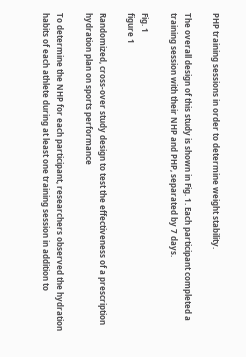PHP training sessions in order to determine weight stability.

The overall design of this study is shown in Fig. 1. Each participant completed a training session with their NHP and PHP, separated by 7 days.

Fig. 1
figure 1

Randomized, cross-over study design to test the effectiveness of a prescription hydration plan on sports performance

To determine the NHP for each participant, researchers observed the hydration habits of each athlete during at least one training session in addition to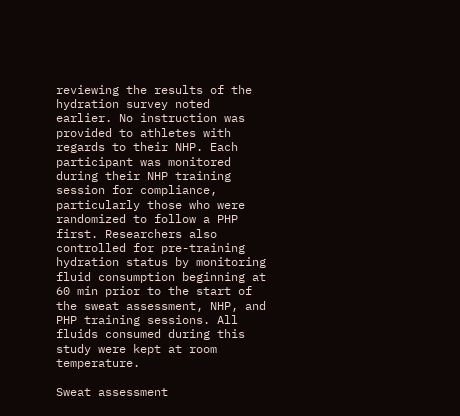reviewing the results of the hydration survey noted earlier. No instruction was provided to athletes with regards to their NHP. Each participant was monitored during their NHP training session for compliance, particularly those who were randomized to follow a PHP first. Researchers also controlled for pre-training hydration status by monitoring fluid consumption beginning at 60 min prior to the start of the sweat assessment, NHP, and PHP training sessions. All fluids consumed during this study were kept at room temperature.

Sweat assessment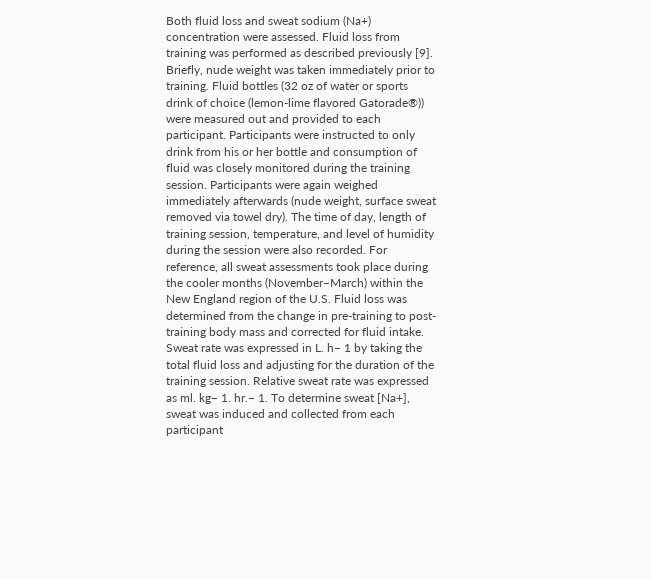Both fluid loss and sweat sodium (Na+) concentration were assessed. Fluid loss from training was performed as described previously [9]. Briefly, nude weight was taken immediately prior to training. Fluid bottles (32 oz of water or sports drink of choice (lemon-lime flavored Gatorade®)) were measured out and provided to each participant. Participants were instructed to only drink from his or her bottle and consumption of fluid was closely monitored during the training session. Participants were again weighed immediately afterwards (nude weight, surface sweat removed via towel dry). The time of day, length of training session, temperature, and level of humidity during the session were also recorded. For reference, all sweat assessments took place during the cooler months (November–March) within the New England region of the U.S. Fluid loss was determined from the change in pre-training to post-training body mass and corrected for fluid intake. Sweat rate was expressed in L. h− 1 by taking the total fluid loss and adjusting for the duration of the training session. Relative sweat rate was expressed as ml. kg− 1. hr.− 1. To determine sweat [Na+], sweat was induced and collected from each participant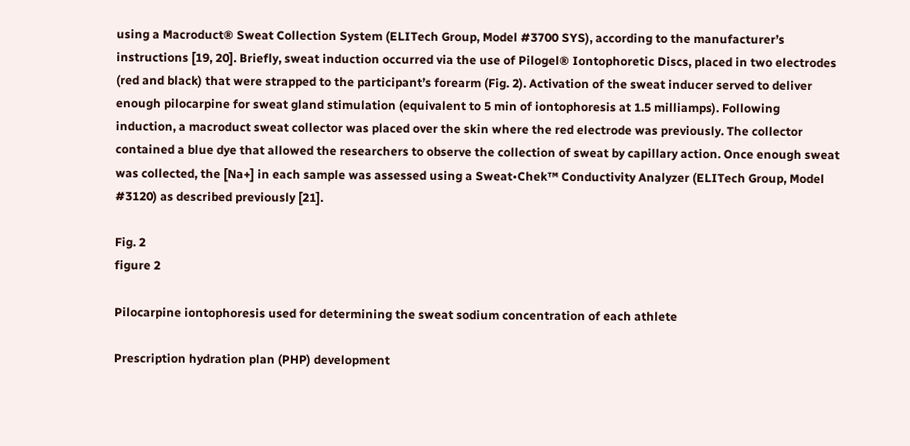using a Macroduct® Sweat Collection System (ELITech Group, Model #3700 SYS), according to the manufacturer’s instructions [19, 20]. Briefly, sweat induction occurred via the use of Pilogel® Iontophoretic Discs, placed in two electrodes (red and black) that were strapped to the participant’s forearm (Fig. 2). Activation of the sweat inducer served to deliver enough pilocarpine for sweat gland stimulation (equivalent to 5 min of iontophoresis at 1.5 milliamps). Following induction, a macroduct sweat collector was placed over the skin where the red electrode was previously. The collector contained a blue dye that allowed the researchers to observe the collection of sweat by capillary action. Once enough sweat was collected, the [Na+] in each sample was assessed using a Sweat•Chek™ Conductivity Analyzer (ELITech Group, Model #3120) as described previously [21].

Fig. 2
figure 2

Pilocarpine iontophoresis used for determining the sweat sodium concentration of each athlete

Prescription hydration plan (PHP) development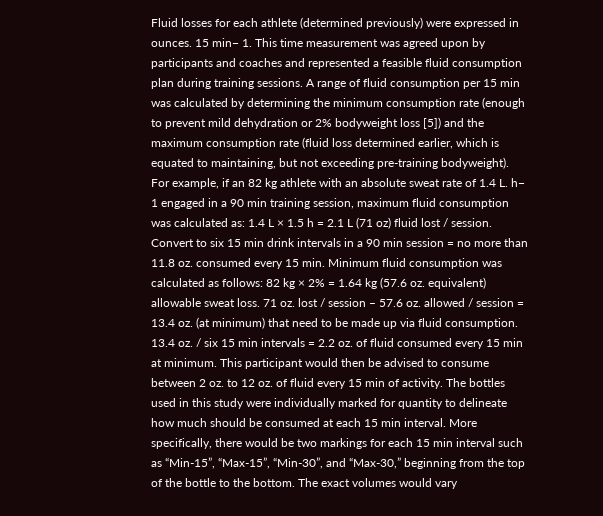Fluid losses for each athlete (determined previously) were expressed in ounces. 15 min− 1. This time measurement was agreed upon by participants and coaches and represented a feasible fluid consumption plan during training sessions. A range of fluid consumption per 15 min was calculated by determining the minimum consumption rate (enough to prevent mild dehydration or 2% bodyweight loss [5]) and the maximum consumption rate (fluid loss determined earlier, which is equated to maintaining, but not exceeding pre-training bodyweight). For example, if an 82 kg athlete with an absolute sweat rate of 1.4 L. h− 1 engaged in a 90 min training session, maximum fluid consumption was calculated as: 1.4 L × 1.5 h = 2.1 L (71 oz) fluid lost / session. Convert to six 15 min drink intervals in a 90 min session = no more than 11.8 oz. consumed every 15 min. Minimum fluid consumption was calculated as follows: 82 kg × 2% = 1.64 kg (57.6 oz. equivalent) allowable sweat loss. 71 oz. lost / session – 57.6 oz. allowed / session = 13.4 oz. (at minimum) that need to be made up via fluid consumption. 13.4 oz. / six 15 min intervals = 2.2 oz. of fluid consumed every 15 min at minimum. This participant would then be advised to consume between 2 oz. to 12 oz. of fluid every 15 min of activity. The bottles used in this study were individually marked for quantity to delineate how much should be consumed at each 15 min interval. More specifically, there would be two markings for each 15 min interval such as “Min-15”, “Max-15”, “Min-30”, and “Max-30,” beginning from the top of the bottle to the bottom. The exact volumes would vary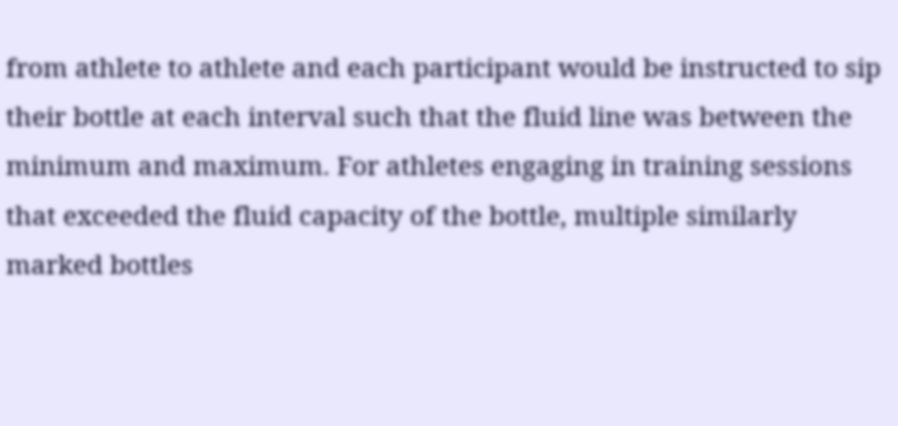from athlete to athlete and each participant would be instructed to sip their bottle at each interval such that the fluid line was between the minimum and maximum. For athletes engaging in training sessions that exceeded the fluid capacity of the bottle, multiple similarly marked bottles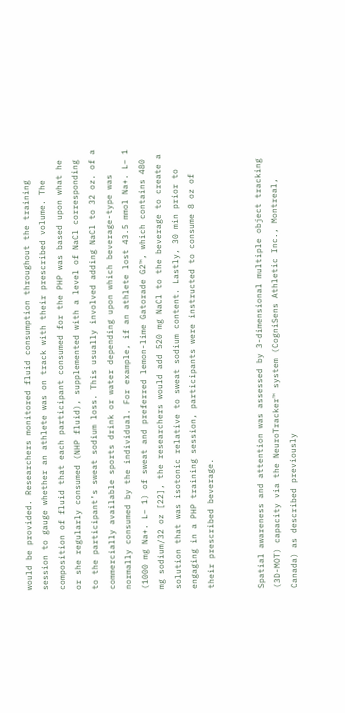would be provided. Researchers monitored fluid consumption throughout the training session to gauge whether an athlete was on track with their prescribed volume. The composition of fluid that each participant consumed for the PHP was based upon what he or she regularly consumed (NHP fluid), supplemented with a level of NaCl corresponding to the participant’s sweat sodium loss. This usually involved adding NaCl to 32 oz. of a commercially available sports drink or water depending upon which beverage-type was normally consumed by the individual. For example, if an athlete lost 43.5 mmol Na+. L− 1 (1000 mg Na+. L− 1) of sweat and preferred lemon-lime Gatorade G2™, which contains 480 mg sodium/32 oz [22], the researchers would add 520 mg NaCl to the beverage to create a solution that was isotonic relative to sweat sodium content. Lastly, 30 min prior to engaging in a PHP training session, participants were instructed to consume 8 oz of their prescribed beverage.


Spatial awareness and attention was assessed by 3-dimensional multiple object tracking (3D-MOT) capacity via the NeuroTracker™ system (CogniSens Athletic Inc., Montreal, Canada) as described previously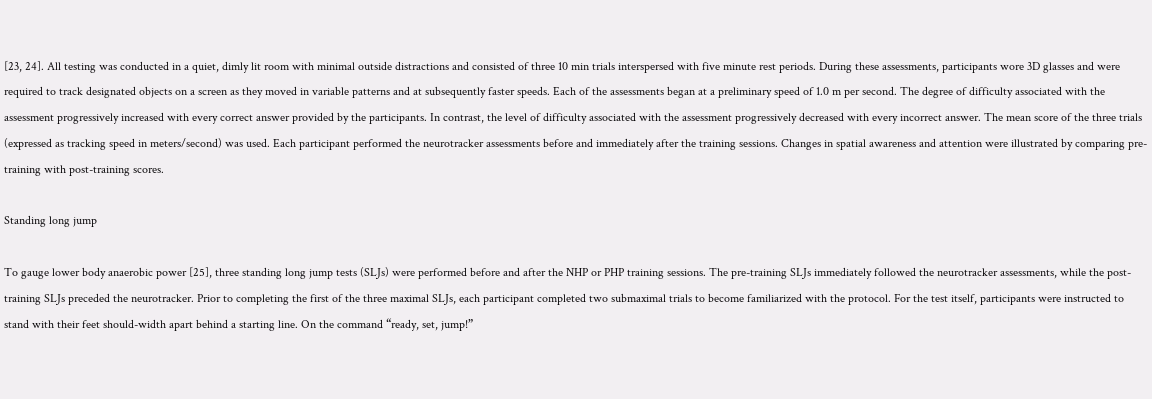[23, 24]. All testing was conducted in a quiet, dimly lit room with minimal outside distractions and consisted of three 10 min trials interspersed with five minute rest periods. During these assessments, participants wore 3D glasses and were required to track designated objects on a screen as they moved in variable patterns and at subsequently faster speeds. Each of the assessments began at a preliminary speed of 1.0 m per second. The degree of difficulty associated with the assessment progressively increased with every correct answer provided by the participants. In contrast, the level of difficulty associated with the assessment progressively decreased with every incorrect answer. The mean score of the three trials (expressed as tracking speed in meters/second) was used. Each participant performed the neurotracker assessments before and immediately after the training sessions. Changes in spatial awareness and attention were illustrated by comparing pre-training with post-training scores.

Standing long jump

To gauge lower body anaerobic power [25], three standing long jump tests (SLJs) were performed before and after the NHP or PHP training sessions. The pre-training SLJs immediately followed the neurotracker assessments, while the post-training SLJs preceded the neurotracker. Prior to completing the first of the three maximal SLJs, each participant completed two submaximal trials to become familiarized with the protocol. For the test itself, participants were instructed to stand with their feet should-width apart behind a starting line. On the command “ready, set, jump!”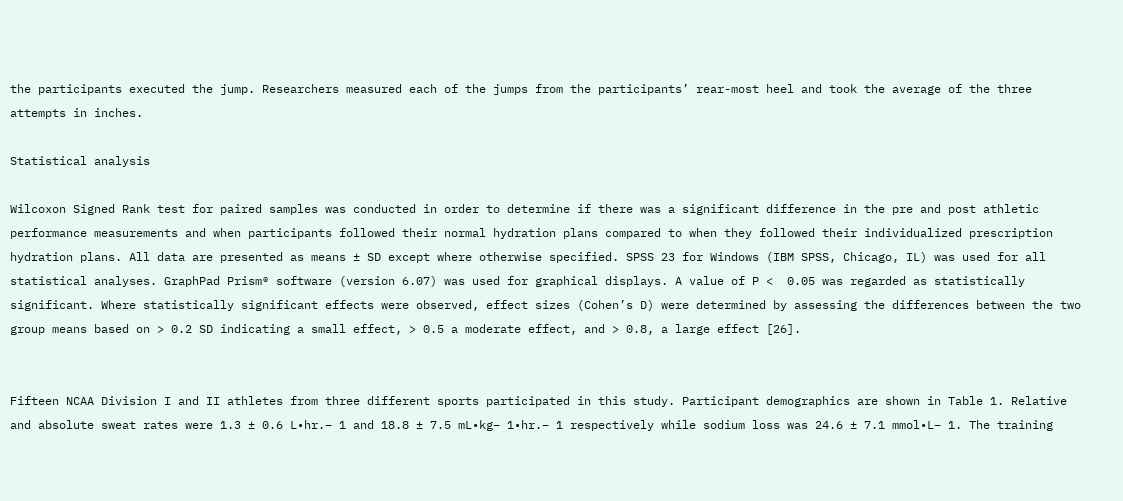the participants executed the jump. Researchers measured each of the jumps from the participants’ rear-most heel and took the average of the three attempts in inches.

Statistical analysis

Wilcoxon Signed Rank test for paired samples was conducted in order to determine if there was a significant difference in the pre and post athletic performance measurements and when participants followed their normal hydration plans compared to when they followed their individualized prescription hydration plans. All data are presented as means ± SD except where otherwise specified. SPSS 23 for Windows (IBM SPSS, Chicago, IL) was used for all statistical analyses. GraphPad Prism® software (version 6.07) was used for graphical displays. A value of P <  0.05 was regarded as statistically significant. Where statistically significant effects were observed, effect sizes (Cohen’s D) were determined by assessing the differences between the two group means based on > 0.2 SD indicating a small effect, > 0.5 a moderate effect, and > 0.8, a large effect [26].


Fifteen NCAA Division I and II athletes from three different sports participated in this study. Participant demographics are shown in Table 1. Relative and absolute sweat rates were 1.3 ± 0.6 L•hr.− 1 and 18.8 ± 7.5 mL•kg− 1•hr.− 1 respectively while sodium loss was 24.6 ± 7.1 mmol•L− 1. The training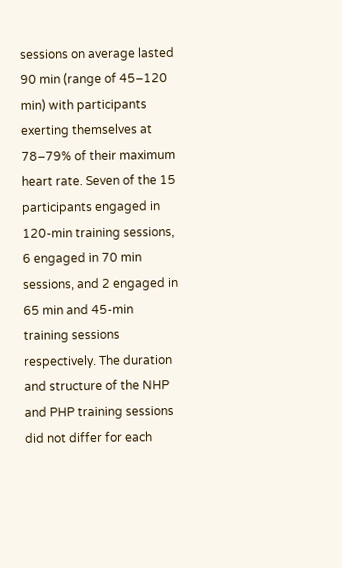sessions on average lasted 90 min (range of 45–120 min) with participants exerting themselves at 78–79% of their maximum heart rate. Seven of the 15 participants engaged in 120-min training sessions, 6 engaged in 70 min sessions, and 2 engaged in 65 min and 45-min training sessions respectively. The duration and structure of the NHP and PHP training sessions did not differ for each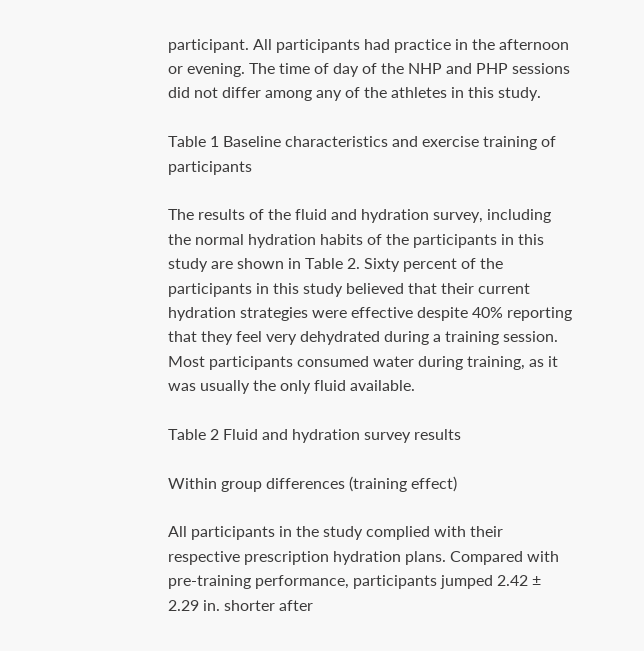participant. All participants had practice in the afternoon or evening. The time of day of the NHP and PHP sessions did not differ among any of the athletes in this study.

Table 1 Baseline characteristics and exercise training of participants

The results of the fluid and hydration survey, including the normal hydration habits of the participants in this study are shown in Table 2. Sixty percent of the participants in this study believed that their current hydration strategies were effective despite 40% reporting that they feel very dehydrated during a training session. Most participants consumed water during training, as it was usually the only fluid available.

Table 2 Fluid and hydration survey results

Within group differences (training effect)

All participants in the study complied with their respective prescription hydration plans. Compared with pre-training performance, participants jumped 2.42 ± 2.29 in. shorter after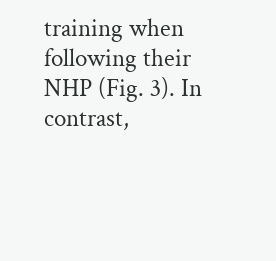training when following their NHP (Fig. 3). In contrast,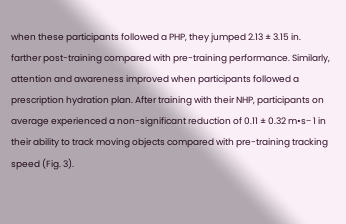when these participants followed a PHP, they jumped 2.13 ± 3.15 in. farther post-training compared with pre-training performance. Similarly, attention and awareness improved when participants followed a prescription hydration plan. After training with their NHP, participants on average experienced a non-significant reduction of 0.11 ± 0.32 m•s− 1 in their ability to track moving objects compared with pre-training tracking speed (Fig. 3).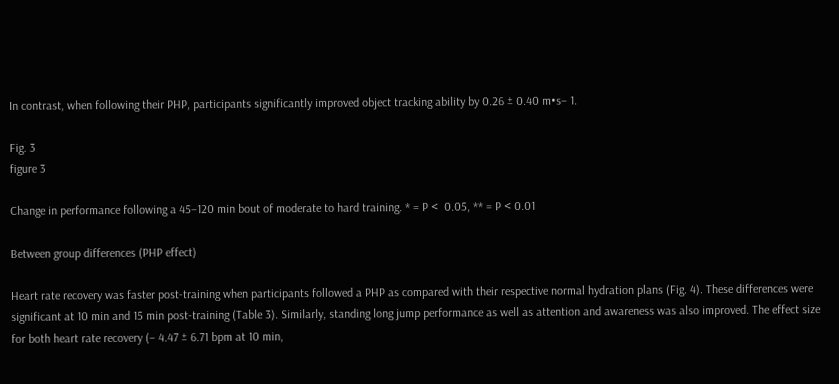In contrast, when following their PHP, participants significantly improved object tracking ability by 0.26 ± 0.40 m•s− 1.

Fig. 3
figure 3

Change in performance following a 45–120 min bout of moderate to hard training. * = P <  0.05, ** = P < 0.01

Between group differences (PHP effect)

Heart rate recovery was faster post-training when participants followed a PHP as compared with their respective normal hydration plans (Fig. 4). These differences were significant at 10 min and 15 min post-training (Table 3). Similarly, standing long jump performance as well as attention and awareness was also improved. The effect size for both heart rate recovery (− 4.47 ± 6.71 bpm at 10 min,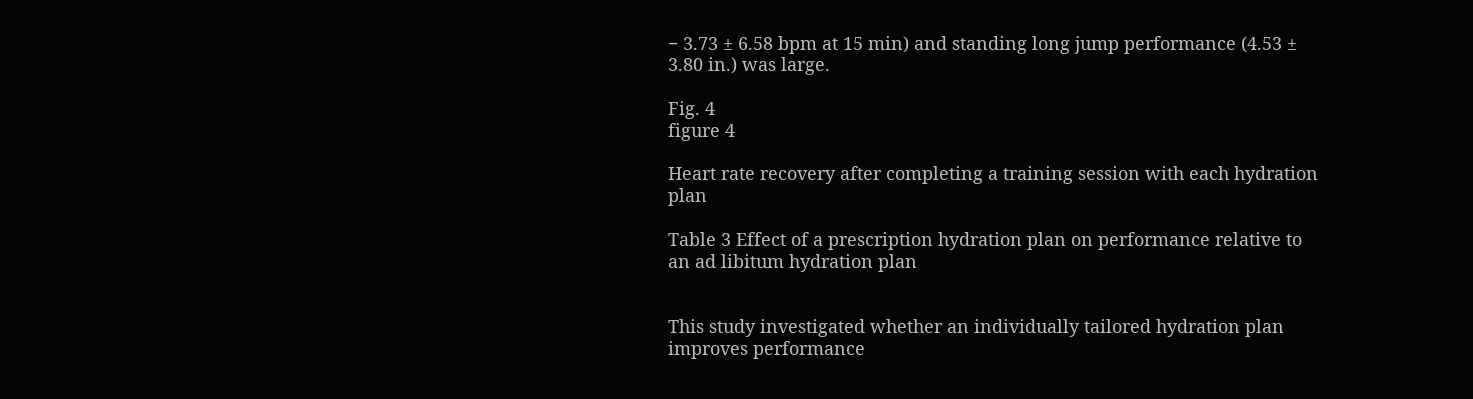− 3.73 ± 6.58 bpm at 15 min) and standing long jump performance (4.53 ± 3.80 in.) was large.

Fig. 4
figure 4

Heart rate recovery after completing a training session with each hydration plan

Table 3 Effect of a prescription hydration plan on performance relative to an ad libitum hydration plan


This study investigated whether an individually tailored hydration plan improves performance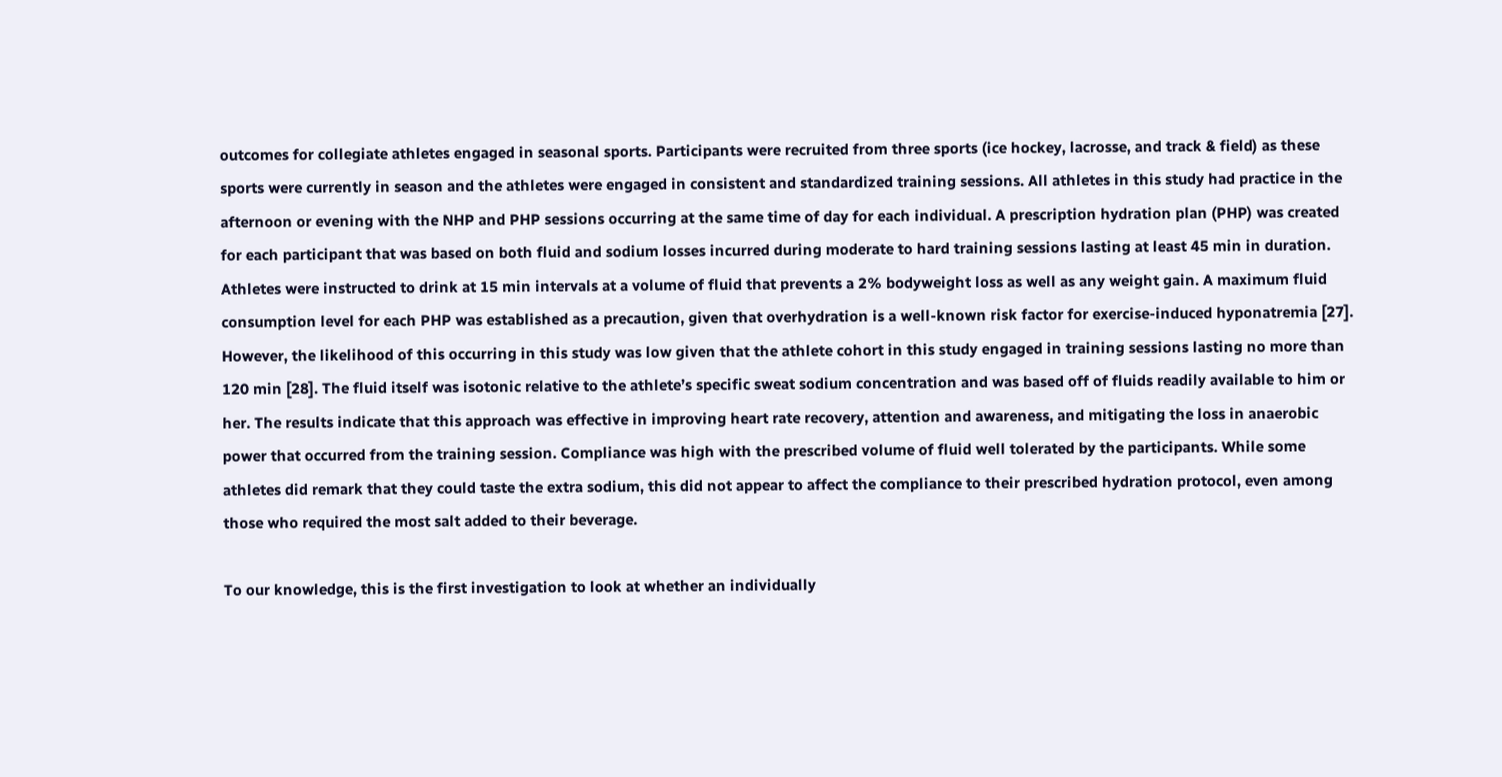outcomes for collegiate athletes engaged in seasonal sports. Participants were recruited from three sports (ice hockey, lacrosse, and track & field) as these sports were currently in season and the athletes were engaged in consistent and standardized training sessions. All athletes in this study had practice in the afternoon or evening with the NHP and PHP sessions occurring at the same time of day for each individual. A prescription hydration plan (PHP) was created for each participant that was based on both fluid and sodium losses incurred during moderate to hard training sessions lasting at least 45 min in duration. Athletes were instructed to drink at 15 min intervals at a volume of fluid that prevents a 2% bodyweight loss as well as any weight gain. A maximum fluid consumption level for each PHP was established as a precaution, given that overhydration is a well-known risk factor for exercise-induced hyponatremia [27]. However, the likelihood of this occurring in this study was low given that the athlete cohort in this study engaged in training sessions lasting no more than 120 min [28]. The fluid itself was isotonic relative to the athlete’s specific sweat sodium concentration and was based off of fluids readily available to him or her. The results indicate that this approach was effective in improving heart rate recovery, attention and awareness, and mitigating the loss in anaerobic power that occurred from the training session. Compliance was high with the prescribed volume of fluid well tolerated by the participants. While some athletes did remark that they could taste the extra sodium, this did not appear to affect the compliance to their prescribed hydration protocol, even among those who required the most salt added to their beverage.

To our knowledge, this is the first investigation to look at whether an individually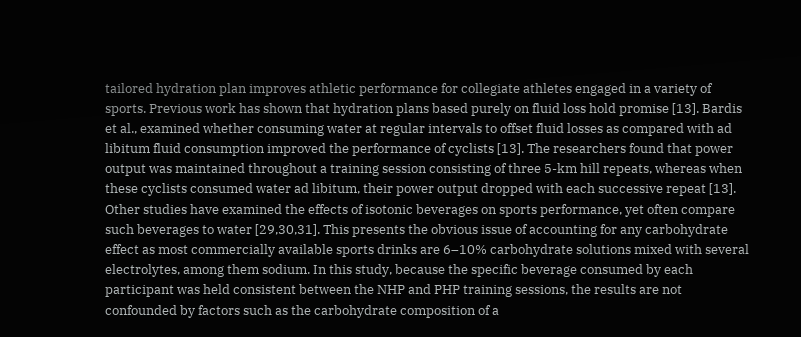tailored hydration plan improves athletic performance for collegiate athletes engaged in a variety of sports. Previous work has shown that hydration plans based purely on fluid loss hold promise [13]. Bardis et al., examined whether consuming water at regular intervals to offset fluid losses as compared with ad libitum fluid consumption improved the performance of cyclists [13]. The researchers found that power output was maintained throughout a training session consisting of three 5-km hill repeats, whereas when these cyclists consumed water ad libitum, their power output dropped with each successive repeat [13]. Other studies have examined the effects of isotonic beverages on sports performance, yet often compare such beverages to water [29,30,31]. This presents the obvious issue of accounting for any carbohydrate effect as most commercially available sports drinks are 6–10% carbohydrate solutions mixed with several electrolytes, among them sodium. In this study, because the specific beverage consumed by each participant was held consistent between the NHP and PHP training sessions, the results are not confounded by factors such as the carbohydrate composition of a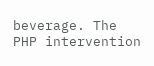beverage. The PHP intervention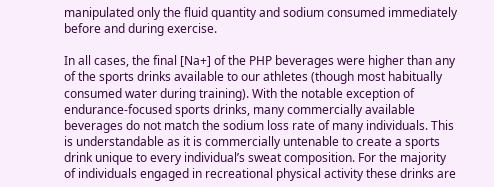manipulated only the fluid quantity and sodium consumed immediately before and during exercise.

In all cases, the final [Na+] of the PHP beverages were higher than any of the sports drinks available to our athletes (though most habitually consumed water during training). With the notable exception of endurance-focused sports drinks, many commercially available beverages do not match the sodium loss rate of many individuals. This is understandable as it is commercially untenable to create a sports drink unique to every individual’s sweat composition. For the majority of individuals engaged in recreational physical activity these drinks are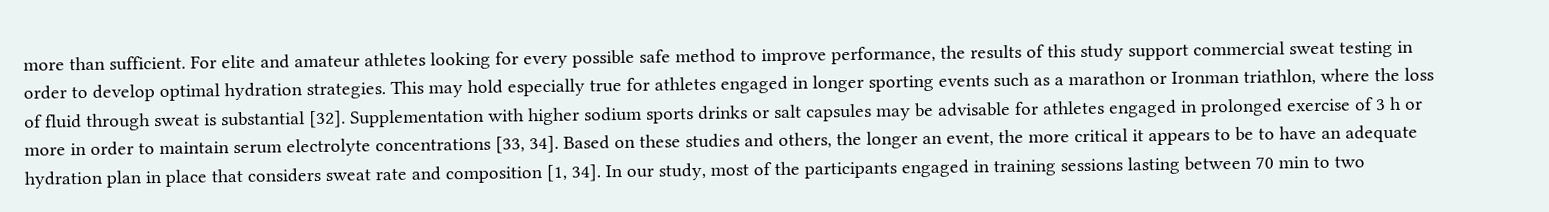more than sufficient. For elite and amateur athletes looking for every possible safe method to improve performance, the results of this study support commercial sweat testing in order to develop optimal hydration strategies. This may hold especially true for athletes engaged in longer sporting events such as a marathon or Ironman triathlon, where the loss of fluid through sweat is substantial [32]. Supplementation with higher sodium sports drinks or salt capsules may be advisable for athletes engaged in prolonged exercise of 3 h or more in order to maintain serum electrolyte concentrations [33, 34]. Based on these studies and others, the longer an event, the more critical it appears to be to have an adequate hydration plan in place that considers sweat rate and composition [1, 34]. In our study, most of the participants engaged in training sessions lasting between 70 min to two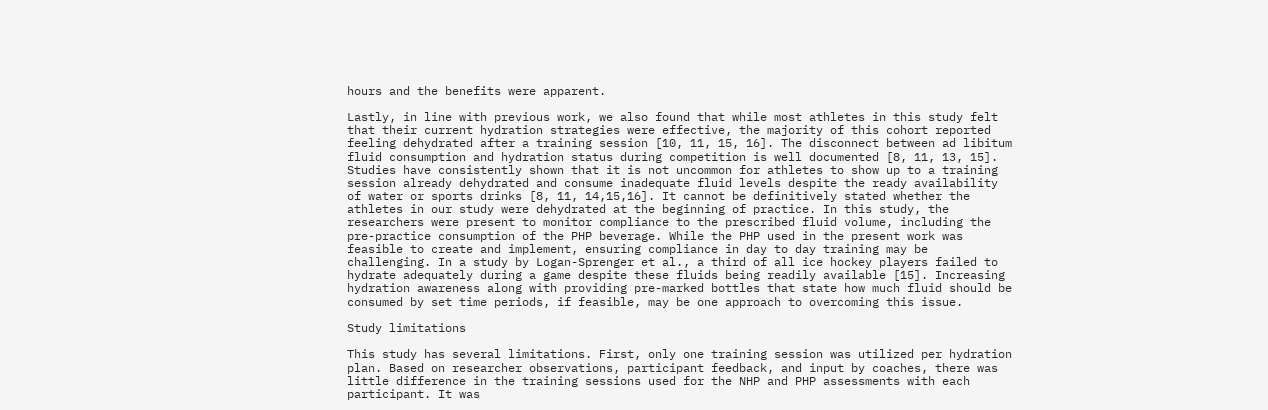hours and the benefits were apparent.

Lastly, in line with previous work, we also found that while most athletes in this study felt that their current hydration strategies were effective, the majority of this cohort reported feeling dehydrated after a training session [10, 11, 15, 16]. The disconnect between ad libitum fluid consumption and hydration status during competition is well documented [8, 11, 13, 15]. Studies have consistently shown that it is not uncommon for athletes to show up to a training session already dehydrated and consume inadequate fluid levels despite the ready availability of water or sports drinks [8, 11, 14,15,16]. It cannot be definitively stated whether the athletes in our study were dehydrated at the beginning of practice. In this study, the researchers were present to monitor compliance to the prescribed fluid volume, including the pre-practice consumption of the PHP beverage. While the PHP used in the present work was feasible to create and implement, ensuring compliance in day to day training may be challenging. In a study by Logan-Sprenger et al., a third of all ice hockey players failed to hydrate adequately during a game despite these fluids being readily available [15]. Increasing hydration awareness along with providing pre-marked bottles that state how much fluid should be consumed by set time periods, if feasible, may be one approach to overcoming this issue.

Study limitations

This study has several limitations. First, only one training session was utilized per hydration plan. Based on researcher observations, participant feedback, and input by coaches, there was little difference in the training sessions used for the NHP and PHP assessments with each participant. It was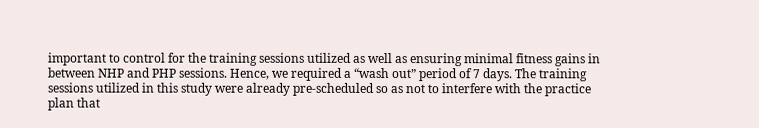important to control for the training sessions utilized as well as ensuring minimal fitness gains in between NHP and PHP sessions. Hence, we required a “wash out” period of 7 days. The training sessions utilized in this study were already pre-scheduled so as not to interfere with the practice plan that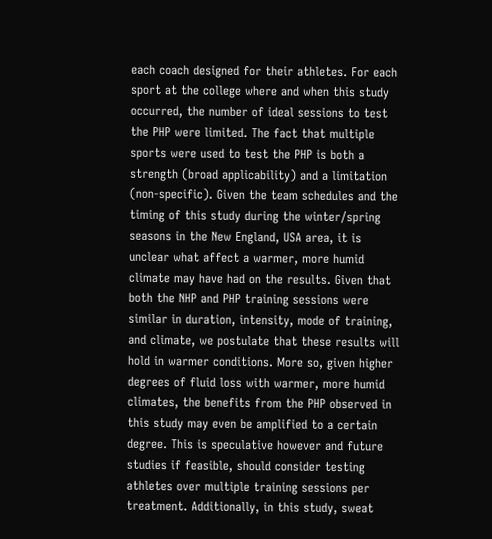each coach designed for their athletes. For each sport at the college where and when this study occurred, the number of ideal sessions to test the PHP were limited. The fact that multiple sports were used to test the PHP is both a strength (broad applicability) and a limitation (non-specific). Given the team schedules and the timing of this study during the winter/spring seasons in the New England, USA area, it is unclear what affect a warmer, more humid climate may have had on the results. Given that both the NHP and PHP training sessions were similar in duration, intensity, mode of training, and climate, we postulate that these results will hold in warmer conditions. More so, given higher degrees of fluid loss with warmer, more humid climates, the benefits from the PHP observed in this study may even be amplified to a certain degree. This is speculative however and future studies if feasible, should consider testing athletes over multiple training sessions per treatment. Additionally, in this study, sweat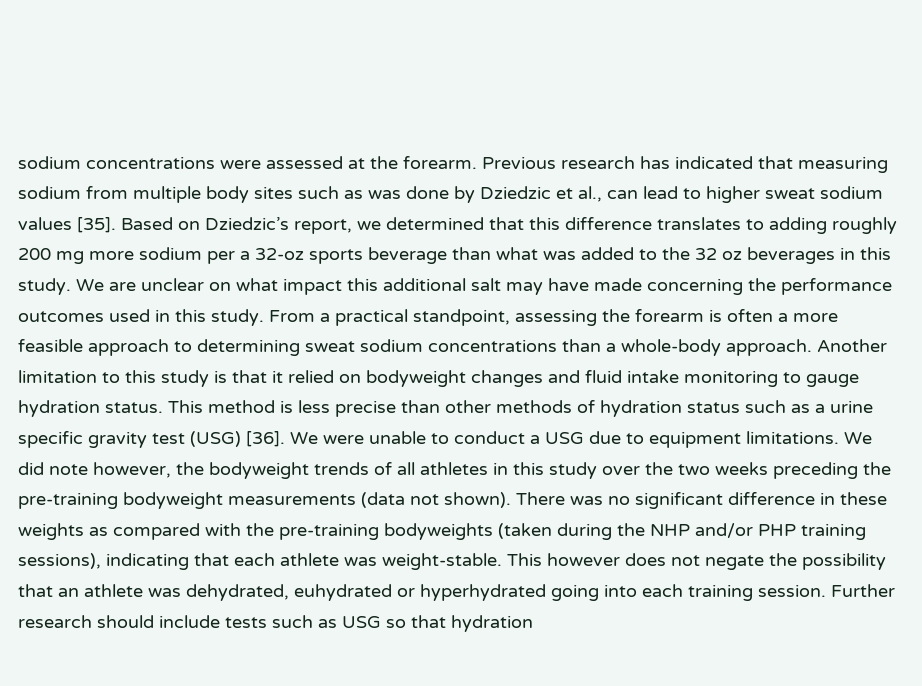sodium concentrations were assessed at the forearm. Previous research has indicated that measuring sodium from multiple body sites such as was done by Dziedzic et al., can lead to higher sweat sodium values [35]. Based on Dziedzic’s report, we determined that this difference translates to adding roughly 200 mg more sodium per a 32-oz sports beverage than what was added to the 32 oz beverages in this study. We are unclear on what impact this additional salt may have made concerning the performance outcomes used in this study. From a practical standpoint, assessing the forearm is often a more feasible approach to determining sweat sodium concentrations than a whole-body approach. Another limitation to this study is that it relied on bodyweight changes and fluid intake monitoring to gauge hydration status. This method is less precise than other methods of hydration status such as a urine specific gravity test (USG) [36]. We were unable to conduct a USG due to equipment limitations. We did note however, the bodyweight trends of all athletes in this study over the two weeks preceding the pre-training bodyweight measurements (data not shown). There was no significant difference in these weights as compared with the pre-training bodyweights (taken during the NHP and/or PHP training sessions), indicating that each athlete was weight-stable. This however does not negate the possibility that an athlete was dehydrated, euhydrated or hyperhydrated going into each training session. Further research should include tests such as USG so that hydration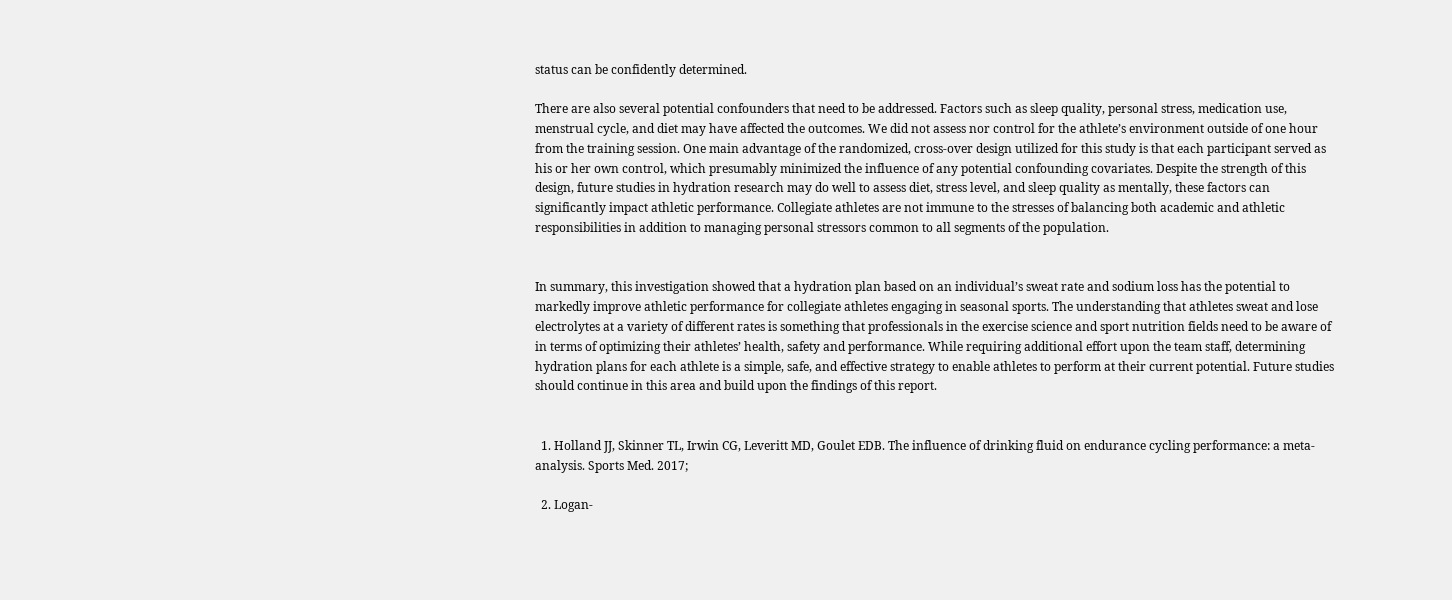status can be confidently determined.

There are also several potential confounders that need to be addressed. Factors such as sleep quality, personal stress, medication use, menstrual cycle, and diet may have affected the outcomes. We did not assess nor control for the athlete’s environment outside of one hour from the training session. One main advantage of the randomized, cross-over design utilized for this study is that each participant served as his or her own control, which presumably minimized the influence of any potential confounding covariates. Despite the strength of this design, future studies in hydration research may do well to assess diet, stress level, and sleep quality as mentally, these factors can significantly impact athletic performance. Collegiate athletes are not immune to the stresses of balancing both academic and athletic responsibilities in addition to managing personal stressors common to all segments of the population.


In summary, this investigation showed that a hydration plan based on an individual’s sweat rate and sodium loss has the potential to markedly improve athletic performance for collegiate athletes engaging in seasonal sports. The understanding that athletes sweat and lose electrolytes at a variety of different rates is something that professionals in the exercise science and sport nutrition fields need to be aware of in terms of optimizing their athletes’ health, safety and performance. While requiring additional effort upon the team staff, determining hydration plans for each athlete is a simple, safe, and effective strategy to enable athletes to perform at their current potential. Future studies should continue in this area and build upon the findings of this report.


  1. Holland JJ, Skinner TL, Irwin CG, Leveritt MD, Goulet EDB. The influence of drinking fluid on endurance cycling performance: a meta-analysis. Sports Med. 2017;

  2. Logan-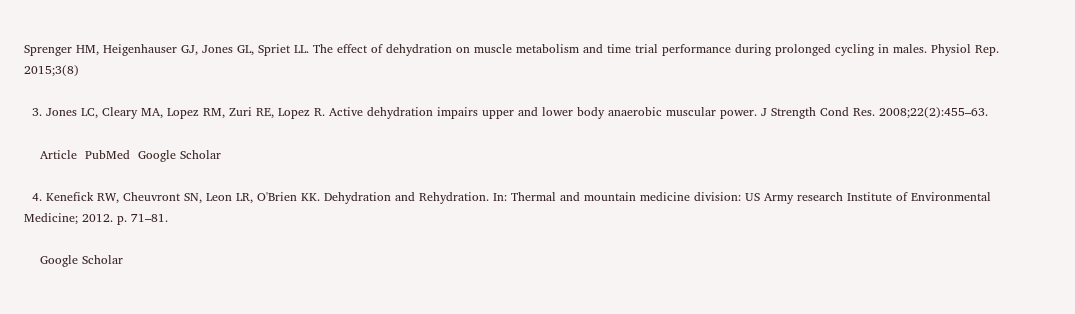Sprenger HM, Heigenhauser GJ, Jones GL, Spriet LL. The effect of dehydration on muscle metabolism and time trial performance during prolonged cycling in males. Physiol Rep. 2015;3(8)

  3. Jones LC, Cleary MA, Lopez RM, Zuri RE, Lopez R. Active dehydration impairs upper and lower body anaerobic muscular power. J Strength Cond Res. 2008;22(2):455–63.

    Article  PubMed  Google Scholar

  4. Kenefick RW, Cheuvront SN, Leon LR, O'Brien KK. Dehydration and Rehydration. In: Thermal and mountain medicine division: US Army research Institute of Environmental Medicine; 2012. p. 71–81.

    Google Scholar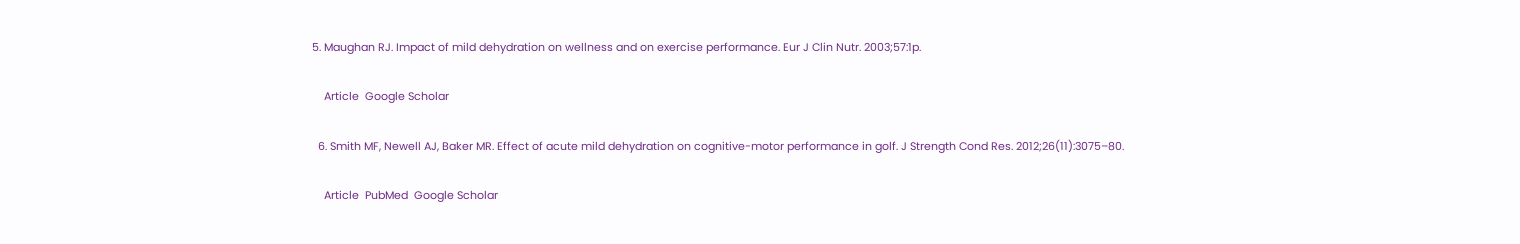5. Maughan RJ. Impact of mild dehydration on wellness and on exercise performance. Eur J Clin Nutr. 2003;57:1p.

    Article  Google Scholar

  6. Smith MF, Newell AJ, Baker MR. Effect of acute mild dehydration on cognitive-motor performance in golf. J Strength Cond Res. 2012;26(11):3075–80.

    Article  PubMed  Google Scholar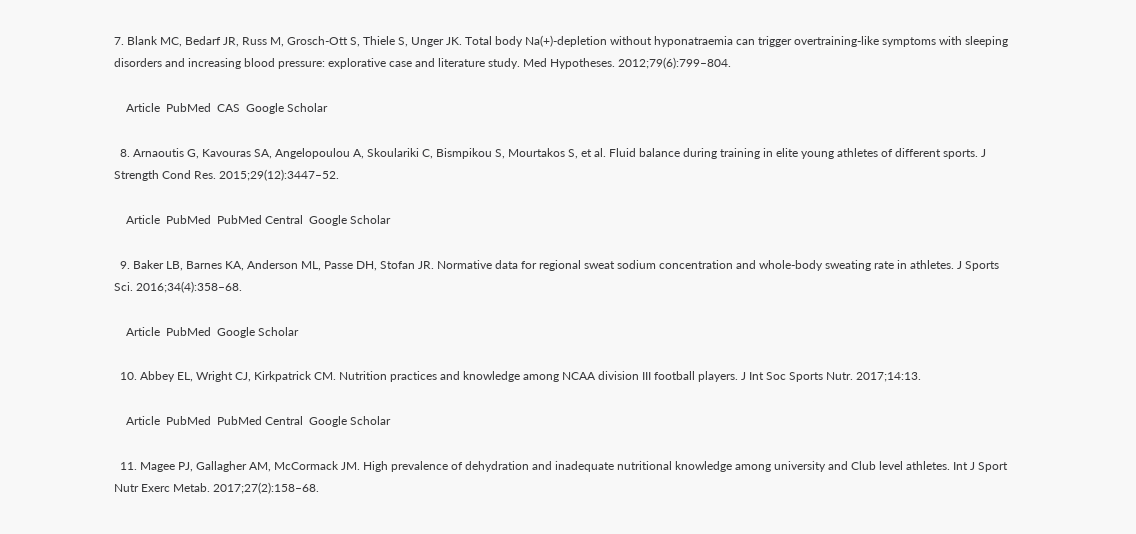7. Blank MC, Bedarf JR, Russ M, Grosch-Ott S, Thiele S, Unger JK. Total body Na(+)-depletion without hyponatraemia can trigger overtraining-like symptoms with sleeping disorders and increasing blood pressure: explorative case and literature study. Med Hypotheses. 2012;79(6):799–804.

    Article  PubMed  CAS  Google Scholar

  8. Arnaoutis G, Kavouras SA, Angelopoulou A, Skoulariki C, Bismpikou S, Mourtakos S, et al. Fluid balance during training in elite young athletes of different sports. J Strength Cond Res. 2015;29(12):3447–52.

    Article  PubMed  PubMed Central  Google Scholar

  9. Baker LB, Barnes KA, Anderson ML, Passe DH, Stofan JR. Normative data for regional sweat sodium concentration and whole-body sweating rate in athletes. J Sports Sci. 2016;34(4):358–68.

    Article  PubMed  Google Scholar

  10. Abbey EL, Wright CJ, Kirkpatrick CM. Nutrition practices and knowledge among NCAA division III football players. J Int Soc Sports Nutr. 2017;14:13.

    Article  PubMed  PubMed Central  Google Scholar

  11. Magee PJ, Gallagher AM, McCormack JM. High prevalence of dehydration and inadequate nutritional knowledge among university and Club level athletes. Int J Sport Nutr Exerc Metab. 2017;27(2):158–68.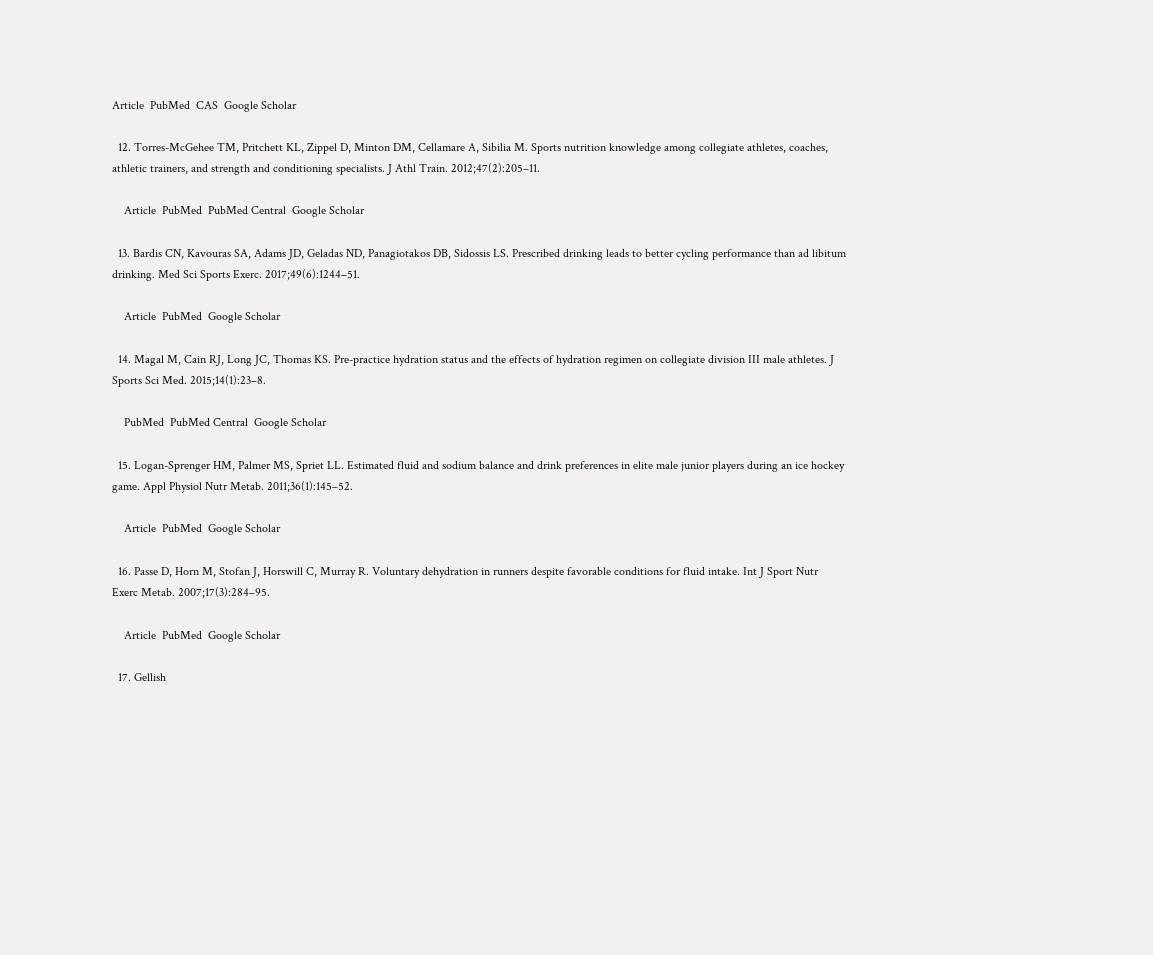Article  PubMed  CAS  Google Scholar

  12. Torres-McGehee TM, Pritchett KL, Zippel D, Minton DM, Cellamare A, Sibilia M. Sports nutrition knowledge among collegiate athletes, coaches, athletic trainers, and strength and conditioning specialists. J Athl Train. 2012;47(2):205–11.

    Article  PubMed  PubMed Central  Google Scholar

  13. Bardis CN, Kavouras SA, Adams JD, Geladas ND, Panagiotakos DB, Sidossis LS. Prescribed drinking leads to better cycling performance than ad libitum drinking. Med Sci Sports Exerc. 2017;49(6):1244–51.

    Article  PubMed  Google Scholar

  14. Magal M, Cain RJ, Long JC, Thomas KS. Pre-practice hydration status and the effects of hydration regimen on collegiate division III male athletes. J Sports Sci Med. 2015;14(1):23–8.

    PubMed  PubMed Central  Google Scholar

  15. Logan-Sprenger HM, Palmer MS, Spriet LL. Estimated fluid and sodium balance and drink preferences in elite male junior players during an ice hockey game. Appl Physiol Nutr Metab. 2011;36(1):145–52.

    Article  PubMed  Google Scholar

  16. Passe D, Horn M, Stofan J, Horswill C, Murray R. Voluntary dehydration in runners despite favorable conditions for fluid intake. Int J Sport Nutr Exerc Metab. 2007;17(3):284–95.

    Article  PubMed  Google Scholar

  17. Gellish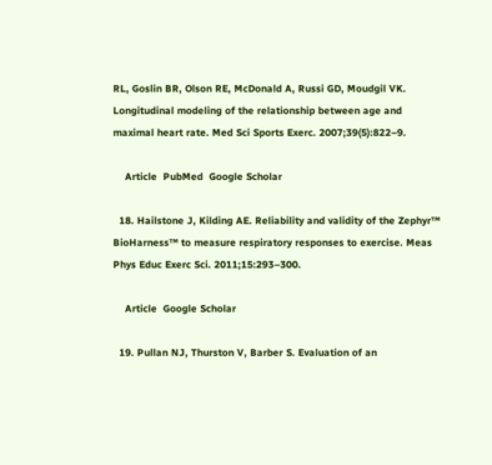RL, Goslin BR, Olson RE, McDonald A, Russi GD, Moudgil VK. Longitudinal modeling of the relationship between age and maximal heart rate. Med Sci Sports Exerc. 2007;39(5):822–9.

    Article  PubMed  Google Scholar

  18. Hailstone J, Kilding AE. Reliability and validity of the Zephyr™ BioHarness™ to measure respiratory responses to exercise. Meas Phys Educ Exerc Sci. 2011;15:293–300.

    Article  Google Scholar

  19. Pullan NJ, Thurston V, Barber S. Evaluation of an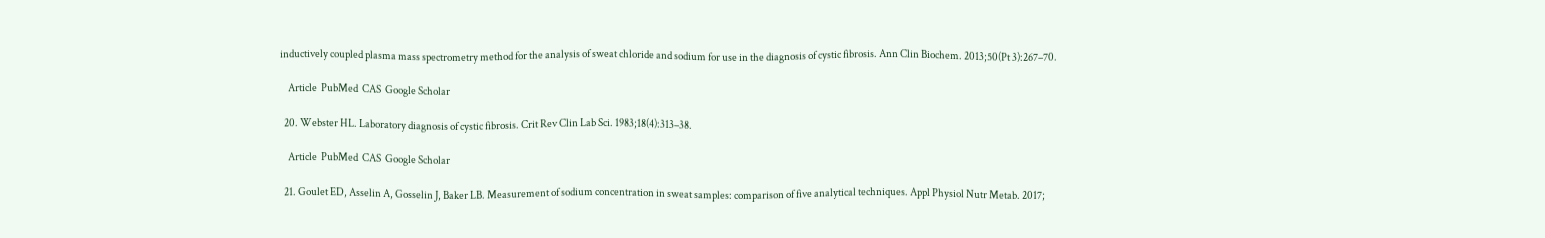inductively coupled plasma mass spectrometry method for the analysis of sweat chloride and sodium for use in the diagnosis of cystic fibrosis. Ann Clin Biochem. 2013;50(Pt 3):267–70.

    Article  PubMed  CAS  Google Scholar

  20. Webster HL. Laboratory diagnosis of cystic fibrosis. Crit Rev Clin Lab Sci. 1983;18(4):313–38.

    Article  PubMed  CAS  Google Scholar

  21. Goulet ED, Asselin A, Gosselin J, Baker LB. Measurement of sodium concentration in sweat samples: comparison of five analytical techniques. Appl Physiol Nutr Metab. 2017;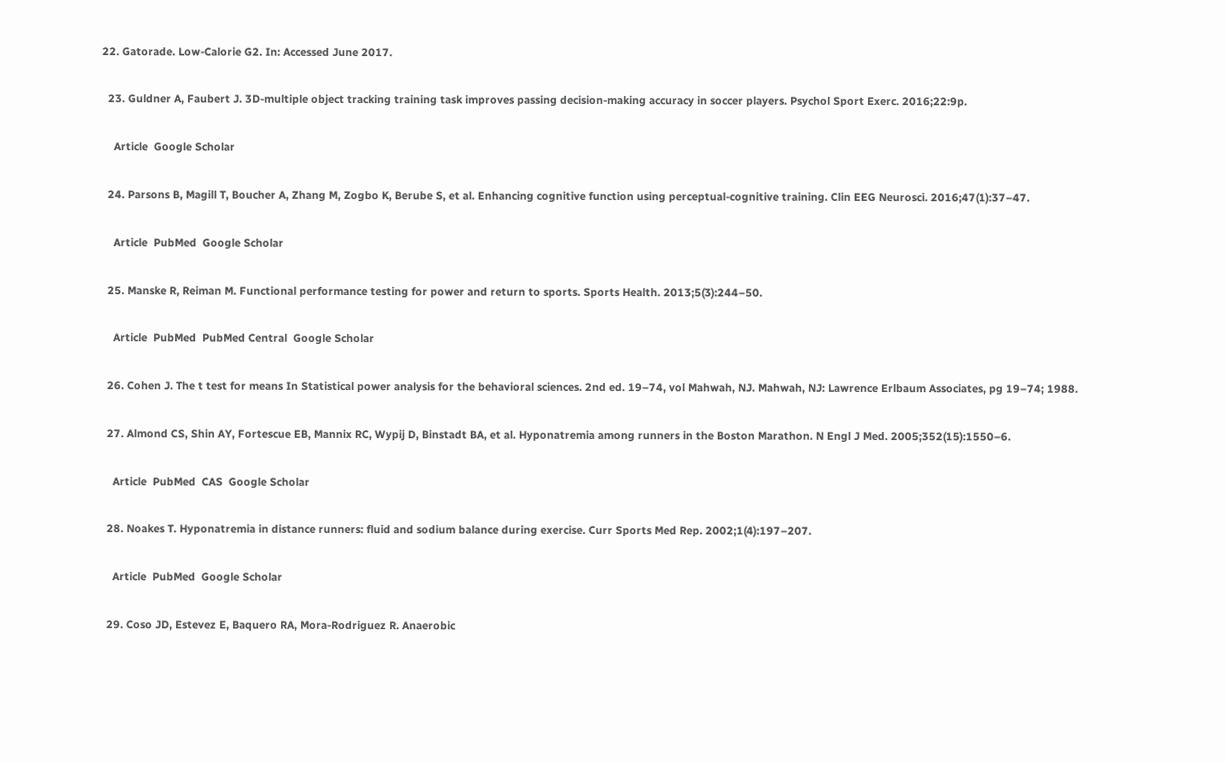22. Gatorade. Low-Calorie G2. In: Accessed June 2017.

  23. Guldner A, Faubert J. 3D-multiple object tracking training task improves passing decision-making accuracy in soccer players. Psychol Sport Exerc. 2016;22:9p.

    Article  Google Scholar

  24. Parsons B, Magill T, Boucher A, Zhang M, Zogbo K, Berube S, et al. Enhancing cognitive function using perceptual-cognitive training. Clin EEG Neurosci. 2016;47(1):37–47.

    Article  PubMed  Google Scholar

  25. Manske R, Reiman M. Functional performance testing for power and return to sports. Sports Health. 2013;5(3):244–50.

    Article  PubMed  PubMed Central  Google Scholar

  26. Cohen J. The t test for means In Statistical power analysis for the behavioral sciences. 2nd ed. 19–74, vol Mahwah, NJ. Mahwah, NJ: Lawrence Erlbaum Associates, pg 19–74; 1988.

  27. Almond CS, Shin AY, Fortescue EB, Mannix RC, Wypij D, Binstadt BA, et al. Hyponatremia among runners in the Boston Marathon. N Engl J Med. 2005;352(15):1550–6.

    Article  PubMed  CAS  Google Scholar

  28. Noakes T. Hyponatremia in distance runners: fluid and sodium balance during exercise. Curr Sports Med Rep. 2002;1(4):197–207.

    Article  PubMed  Google Scholar

  29. Coso JD, Estevez E, Baquero RA, Mora-Rodriguez R. Anaerobic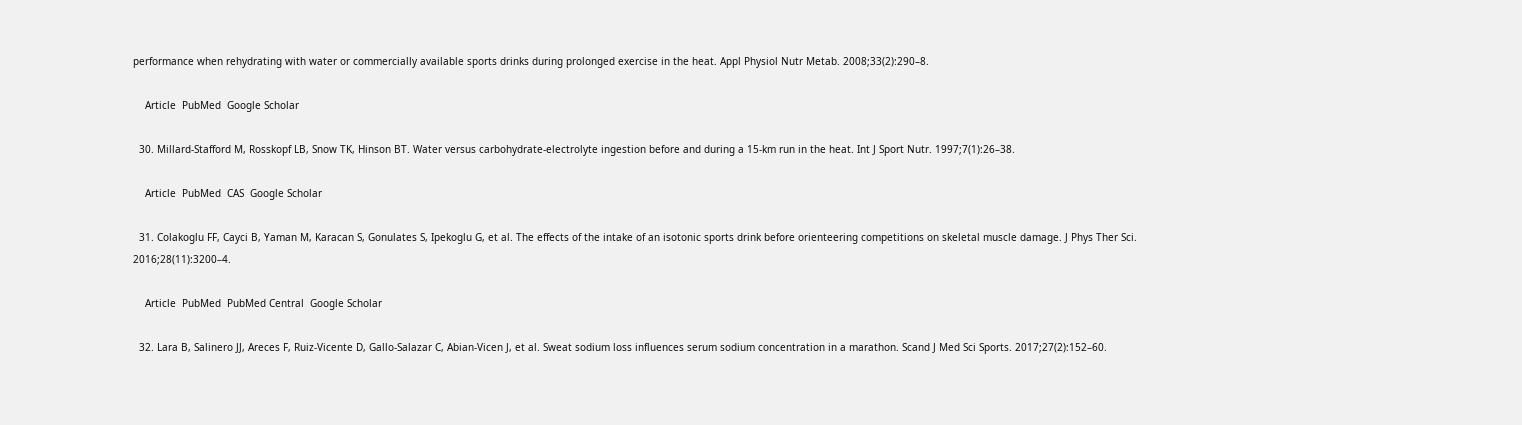performance when rehydrating with water or commercially available sports drinks during prolonged exercise in the heat. Appl Physiol Nutr Metab. 2008;33(2):290–8.

    Article  PubMed  Google Scholar

  30. Millard-Stafford M, Rosskopf LB, Snow TK, Hinson BT. Water versus carbohydrate-electrolyte ingestion before and during a 15-km run in the heat. Int J Sport Nutr. 1997;7(1):26–38.

    Article  PubMed  CAS  Google Scholar

  31. Colakoglu FF, Cayci B, Yaman M, Karacan S, Gonulates S, Ipekoglu G, et al. The effects of the intake of an isotonic sports drink before orienteering competitions on skeletal muscle damage. J Phys Ther Sci. 2016;28(11):3200–4.

    Article  PubMed  PubMed Central  Google Scholar

  32. Lara B, Salinero JJ, Areces F, Ruiz-Vicente D, Gallo-Salazar C, Abian-Vicen J, et al. Sweat sodium loss influences serum sodium concentration in a marathon. Scand J Med Sci Sports. 2017;27(2):152–60.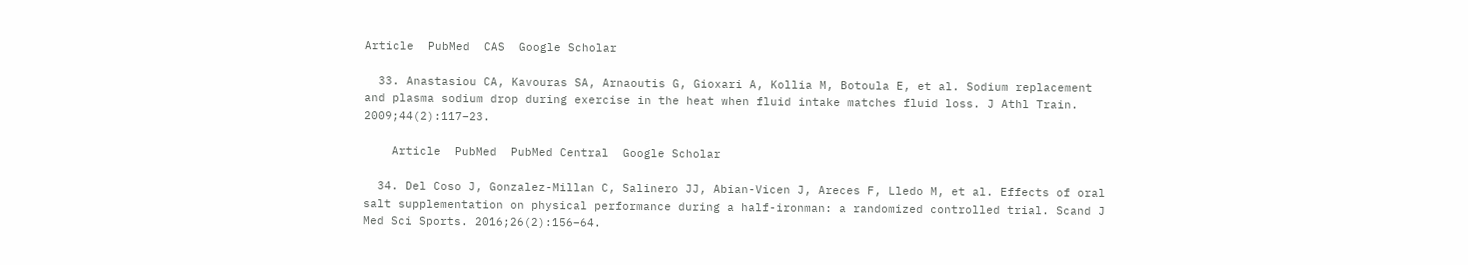Article  PubMed  CAS  Google Scholar

  33. Anastasiou CA, Kavouras SA, Arnaoutis G, Gioxari A, Kollia M, Botoula E, et al. Sodium replacement and plasma sodium drop during exercise in the heat when fluid intake matches fluid loss. J Athl Train. 2009;44(2):117–23.

    Article  PubMed  PubMed Central  Google Scholar

  34. Del Coso J, Gonzalez-Millan C, Salinero JJ, Abian-Vicen J, Areces F, Lledo M, et al. Effects of oral salt supplementation on physical performance during a half-ironman: a randomized controlled trial. Scand J Med Sci Sports. 2016;26(2):156–64.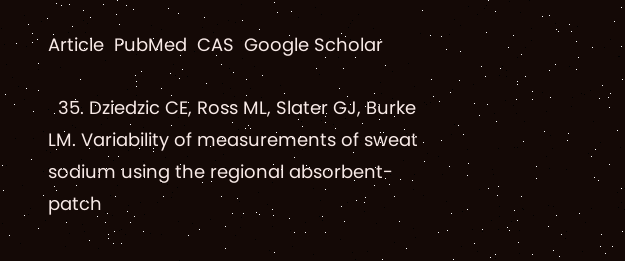Article  PubMed  CAS  Google Scholar

  35. Dziedzic CE, Ross ML, Slater GJ, Burke LM. Variability of measurements of sweat sodium using the regional absorbent-patch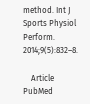method. Int J Sports Physiol Perform. 2014;9(5):832–8.

    Article  PubMed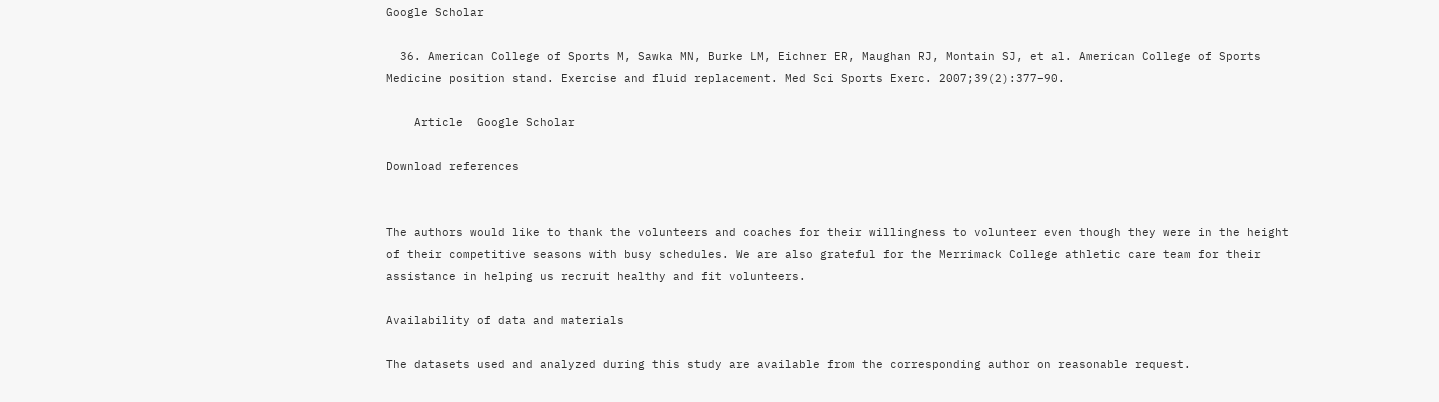Google Scholar

  36. American College of Sports M, Sawka MN, Burke LM, Eichner ER, Maughan RJ, Montain SJ, et al. American College of Sports Medicine position stand. Exercise and fluid replacement. Med Sci Sports Exerc. 2007;39(2):377–90.

    Article  Google Scholar

Download references


The authors would like to thank the volunteers and coaches for their willingness to volunteer even though they were in the height of their competitive seasons with busy schedules. We are also grateful for the Merrimack College athletic care team for their assistance in helping us recruit healthy and fit volunteers.

Availability of data and materials

The datasets used and analyzed during this study are available from the corresponding author on reasonable request.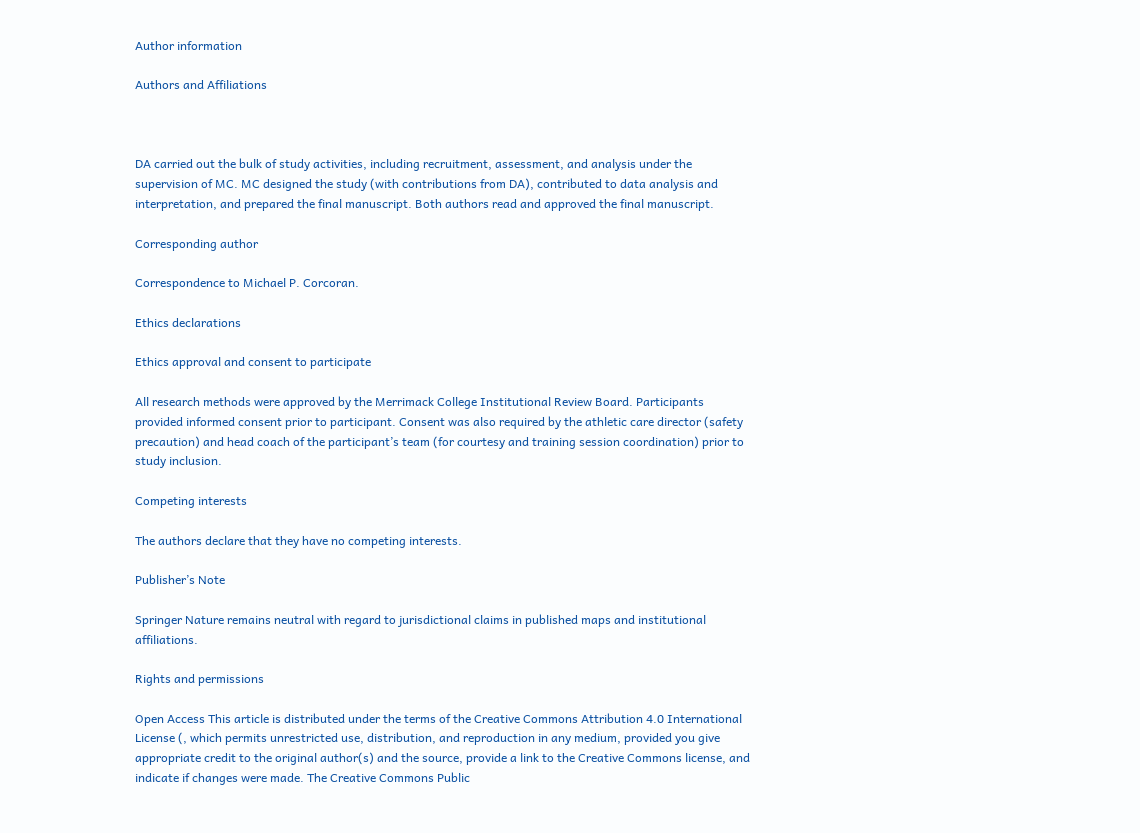Author information

Authors and Affiliations



DA carried out the bulk of study activities, including recruitment, assessment, and analysis under the supervision of MC. MC designed the study (with contributions from DA), contributed to data analysis and interpretation, and prepared the final manuscript. Both authors read and approved the final manuscript.

Corresponding author

Correspondence to Michael P. Corcoran.

Ethics declarations

Ethics approval and consent to participate

All research methods were approved by the Merrimack College Institutional Review Board. Participants provided informed consent prior to participant. Consent was also required by the athletic care director (safety precaution) and head coach of the participant’s team (for courtesy and training session coordination) prior to study inclusion.

Competing interests

The authors declare that they have no competing interests.

Publisher’s Note

Springer Nature remains neutral with regard to jurisdictional claims in published maps and institutional affiliations.

Rights and permissions

Open Access This article is distributed under the terms of the Creative Commons Attribution 4.0 International License (, which permits unrestricted use, distribution, and reproduction in any medium, provided you give appropriate credit to the original author(s) and the source, provide a link to the Creative Commons license, and indicate if changes were made. The Creative Commons Public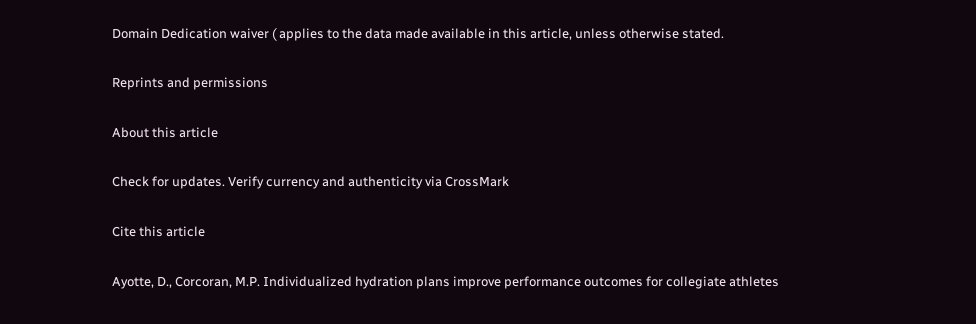Domain Dedication waiver ( applies to the data made available in this article, unless otherwise stated.

Reprints and permissions

About this article

Check for updates. Verify currency and authenticity via CrossMark

Cite this article

Ayotte, D., Corcoran, M.P. Individualized hydration plans improve performance outcomes for collegiate athletes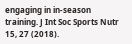engaging in in-season training. J Int Soc Sports Nutr 15, 27 (2018).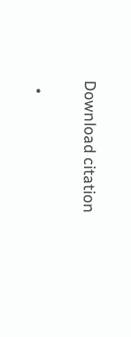Download citation

  •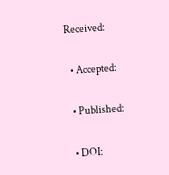Received:

  • Accepted:

  • Published:

  • DOI: